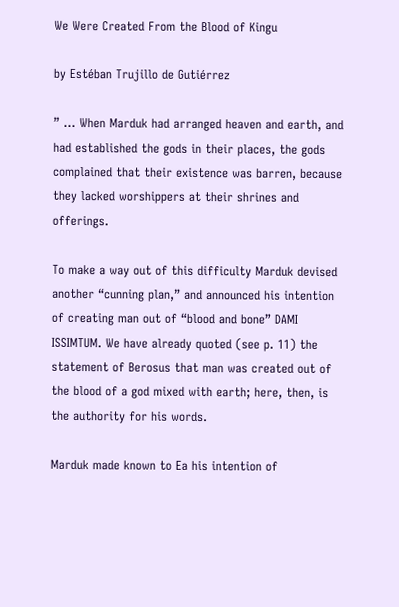We Were Created From the Blood of Kingu

by Estéban Trujillo de Gutiérrez

” … When Marduk had arranged heaven and earth, and had established the gods in their places, the gods complained that their existence was barren, because they lacked worshippers at their shrines and offerings.

To make a way out of this difficulty Marduk devised another “cunning plan,” and announced his intention of creating man out of “blood and bone” DAMI ISSIMTUM. We have already quoted (see p. 11) the statement of Berosus that man was created out of the blood of a god mixed with earth; here, then, is the authority for his words.

Marduk made known to Ea his intention of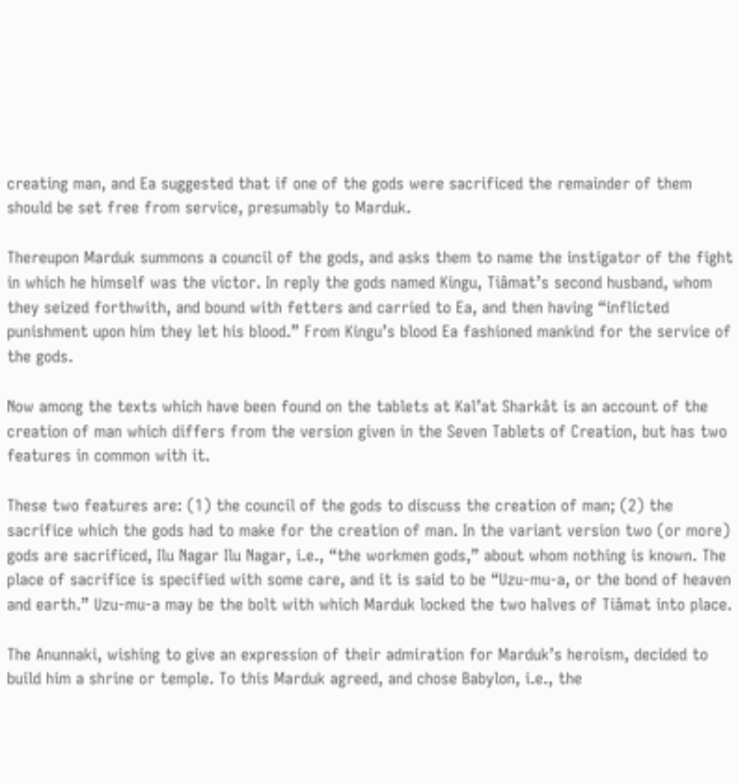creating man, and Ea suggested that if one of the gods were sacrificed the remainder of them should be set free from service, presumably to Marduk.

Thereupon Marduk summons a council of the gods, and asks them to name the instigator of the fight in which he himself was the victor. In reply the gods named Kingu, Tiâmat’s second husband, whom they seized forthwith, and bound with fetters and carried to Ea, and then having “inflicted punishment upon him they let his blood.” From Kingu’s blood Ea fashioned mankind for the service of the gods.

Now among the texts which have been found on the tablets at Kal’at Sharkât is an account of the creation of man which differs from the version given in the Seven Tablets of Creation, but has two features in common with it.

These two features are: (1) the council of the gods to discuss the creation of man; (2) the sacrifice which the gods had to make for the creation of man. In the variant version two (or more) gods are sacrificed, Ilu Nagar Ilu Nagar, i.e., “the workmen gods,” about whom nothing is known. The place of sacrifice is specified with some care, and it is said to be “Uzu-mu-a, or the bond of heaven and earth.” Uzu-mu-a may be the bolt with which Marduk locked the two halves of Tiâmat into place.

The Anunnaki, wishing to give an expression of their admiration for Marduk’s heroism, decided to build him a shrine or temple. To this Marduk agreed, and chose Babylon, i.e., the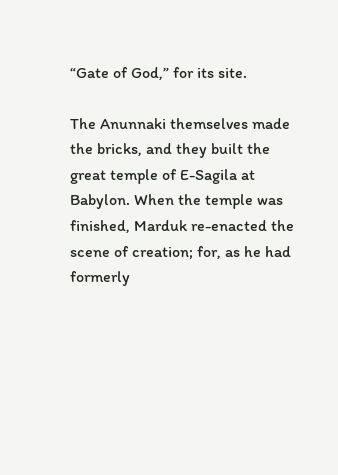“Gate of God,” for its site.

The Anunnaki themselves made the bricks, and they built the great temple of E-Sagila at Babylon. When the temple was finished, Marduk re-enacted the scene of creation; for, as he had formerly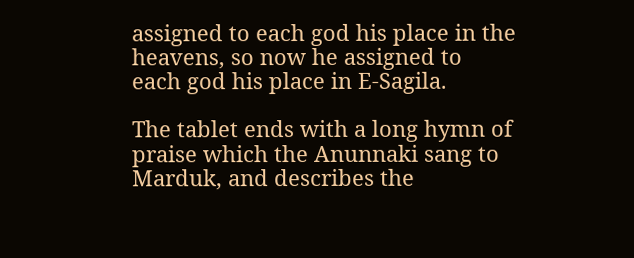assigned to each god his place in the heavens, so now he assigned to each god his place in E-Sagila.

The tablet ends with a long hymn of praise which the Anunnaki sang to Marduk, and describes the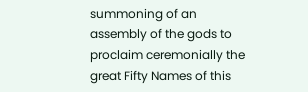summoning of an assembly of the gods to proclaim ceremonially the great Fifty Names of this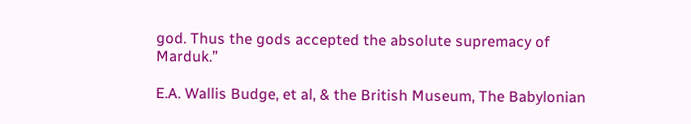god. Thus the gods accepted the absolute supremacy of Marduk.”

E.A. Wallis Budge, et al, & the British Museum, The Babylonian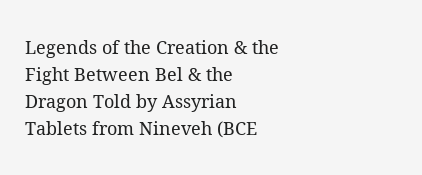Legends of the Creation & the Fight Between Bel & the Dragon Told by Assyrian Tablets from Nineveh (BCE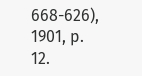668-626), 1901, p. 12.